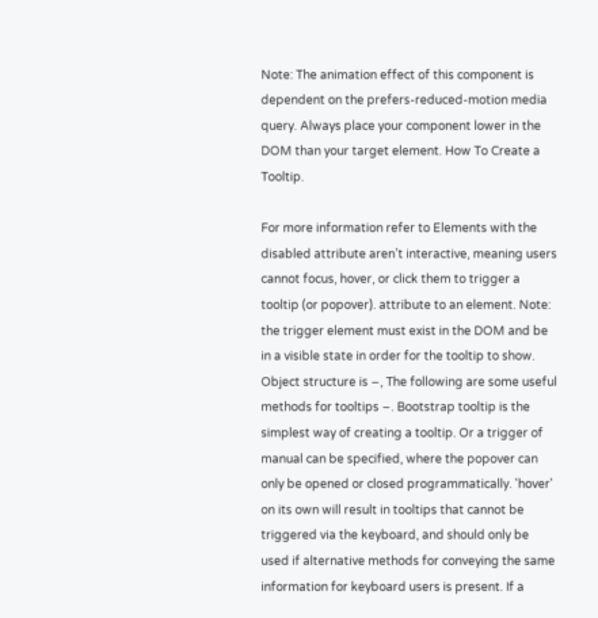Note: The animation effect of this component is dependent on the prefers-reduced-motion media query. Always place your component lower in the DOM than your target element. How To Create a Tooltip.

For more information refer to Elements with the disabled attribute aren’t interactive, meaning users cannot focus, hover, or click them to trigger a tooltip (or popover). attribute to an element. Note: the trigger element must exist in the DOM and be in a visible state in order for the tooltip to show. Object structure is −, The following are some useful methods for tooltips −. Bootstrap tooltip is the simplest way of creating a tooltip. Or a trigger of manual can be specified, where the popover can only be opened or closed programmatically. 'hover' on its own will result in tooltips that cannot be triggered via the keyboard, and should only be used if alternative methods for conveying the same information for keyboard users is present. If a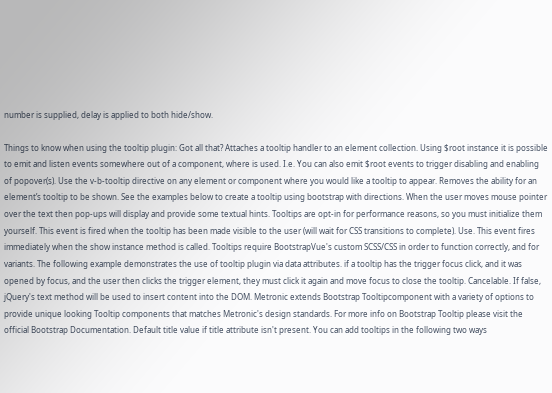number is supplied, delay is applied to both hide/show.

Things to know when using the tooltip plugin: Got all that? Attaches a tooltip handler to an element collection. Using $root instance it is possible to emit and listen events somewhere out of a component, where is used. I.e. You can also emit $root events to trigger disabling and enabling of popover(s). Use the v-b-tooltip directive on any element or component where you would like a tooltip to appear. Removes the ability for an element’s tooltip to be shown. See the examples below to create a tooltip using bootstrap with directions. When the user moves mouse pointer over the text then pop-ups will display and provide some textual hints. Tooltips are opt-in for performance reasons, so you must initialize them yourself. This event is fired when the tooltip has been made visible to the user (will wait for CSS transitions to complete). Use. This event fires immediately when the show instance method is called. Tooltips require BootstrapVue's custom SCSS/CSS in order to function correctly, and for variants. The following example demonstrates the use of tooltip plugin via data attributes. if a tooltip has the trigger focus click, and it was opened by focus, and the user then clicks the trigger element, they must click it again and move focus to close the tooltip. Cancelable. If false, jQuery's text method will be used to insert content into the DOM. Metronic extends Bootstrap Tooltipcomponent with a variety of options to provide unique looking Tooltip components that matches Metronic's design standards. For more info on Bootstrap Tooltip please visit the official Bootstrap Documentation. Default title value if title attribute isn't present. You can add tooltips in the following two ways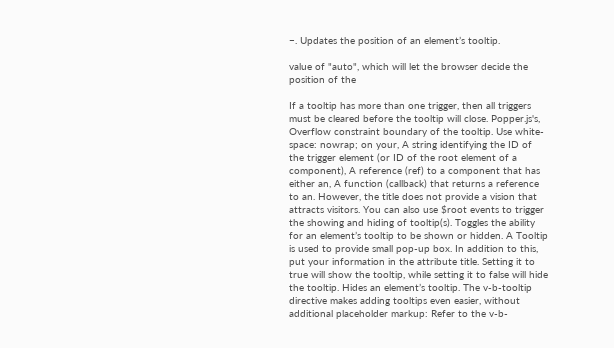−. Updates the position of an element’s tooltip.

value of "auto", which will let the browser decide the position of the

If a tooltip has more than one trigger, then all triggers must be cleared before the tooltip will close. Popper.js's, Overflow constraint boundary of the tooltip. Use white-space: nowrap; on your, A string identifying the ID of the trigger element (or ID of the root element of a component), A reference (ref) to a component that has either an, A function (callback) that returns a reference to an. However, the title does not provide a vision that attracts visitors. You can also use $root events to trigger the showing and hiding of tooltip(s). Toggles the ability for an element’s tooltip to be shown or hidden. A Tooltip is used to provide small pop-up box. In addition to this, put your information in the attribute title. Setting it to true will show the tooltip, while setting it to false will hide the tooltip. Hides an element’s tooltip. The v-b-tooltip directive makes adding tooltips even easier, without additional placeholder markup: Refer to the v-b-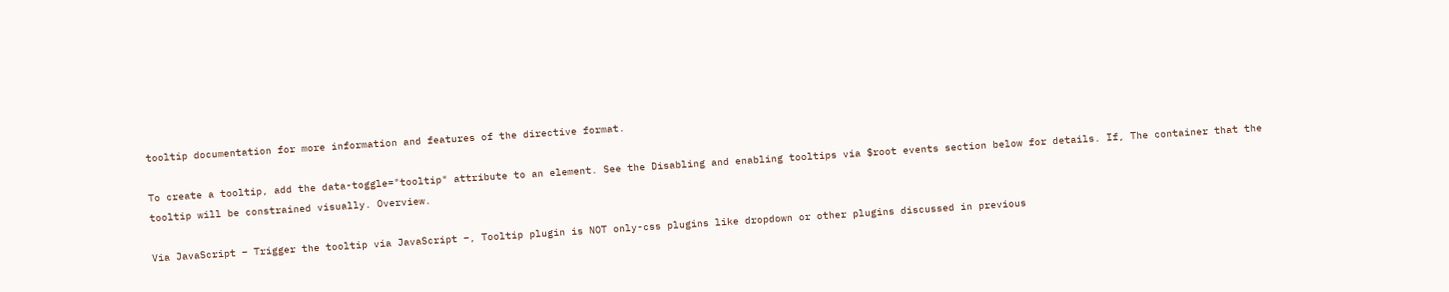tooltip documentation for more information and features of the directive format.

To create a tooltip, add the data-toggle="tooltip" attribute to an element. See the Disabling and enabling tooltips via $root events section below for details. If, The container that the tooltip will be constrained visually. Overview.

Via JavaScript − Trigger the tooltip via JavaScript −, Tooltip plugin is NOT only-css plugins like dropdown or other plugins discussed in previous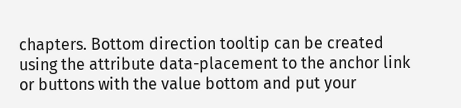chapters. Bottom direction tooltip can be created using the attribute data-placement to the anchor link or buttons with the value bottom and put your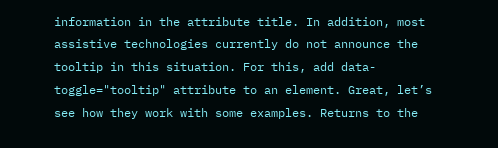information in the attribute title. In addition, most assistive technologies currently do not announce the tooltip in this situation. For this, add data-toggle="tooltip" attribute to an element. Great, let’s see how they work with some examples. Returns to the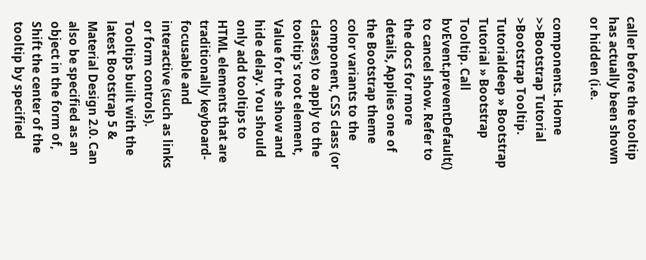caller before the tooltip has actually been shown or hidden (i.e.

components. Home >>Bootstrap Tutorial >Bootstrap Tooltip. Tutorialdeep » Bootstrap Tutorial » Bootstrap Tooltip. Call bvEvent.preventDefault() to cancel show. Refer to the docs for more details, Applies one of the Bootstrap theme color variants to the component, CSS class (or classes) to apply to the tooltip's root element, Value for the show and hide delay. You should only add tooltips to HTML elements that are traditionally keyboard-focusable and interactive (such as links or form controls). Tooltips built with the latest Bootstrap 5 & Material Design 2.0. Can also be specified as an object in the form of, Shift the center of the tooltip by specified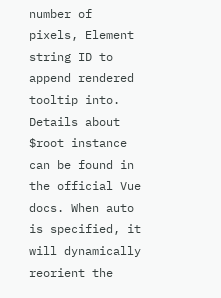number of pixels, Element string ID to append rendered tooltip into. Details about $root instance can be found in the official Vue docs. When auto is specified, it will dynamically reorient the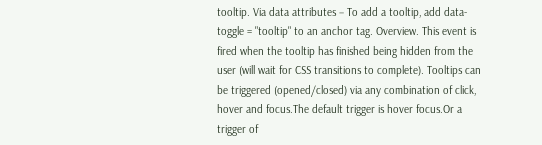tooltip. Via data attributes − To add a tooltip, add data-toggle = "tooltip" to an anchor tag. Overview. This event is fired when the tooltip has finished being hidden from the user (will wait for CSS transitions to complete). Tooltips can be triggered (opened/closed) via any combination of click, hover and focus.The default trigger is hover focus.Or a trigger of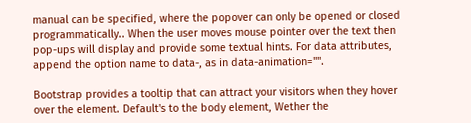manual can be specified, where the popover can only be opened or closed programmatically.. When the user moves mouse pointer over the text then pop-ups will display and provide some textual hints. For data attributes, append the option name to data-, as in data-animation="".

Bootstrap provides a tooltip that can attract your visitors when they hover over the element. Default's to the body element, Wether the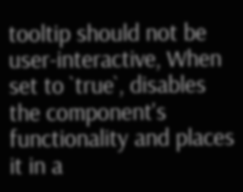tooltip should not be user-interactive, When set to `true`, disables the component's functionality and places it in a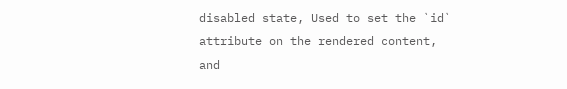disabled state, Used to set the `id` attribute on the rendered content, and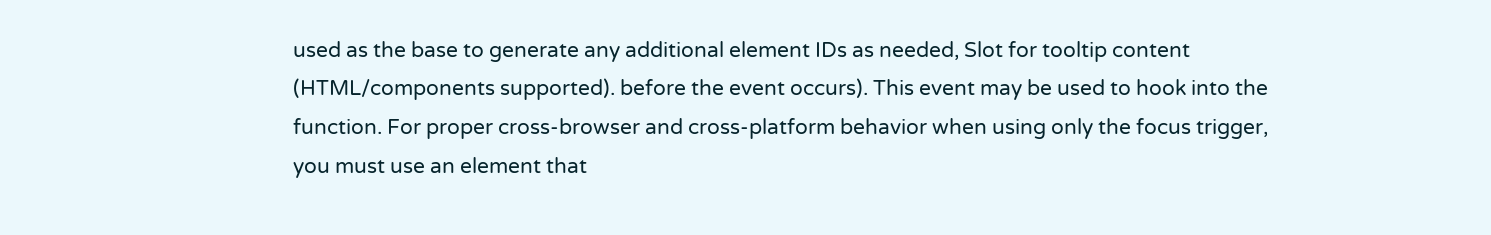used as the base to generate any additional element IDs as needed, Slot for tooltip content (HTML/components supported). before the event occurs). This event may be used to hook into the function. For proper cross-browser and cross-platform behavior when using only the focus trigger, you must use an element that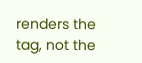renders the tag, not the